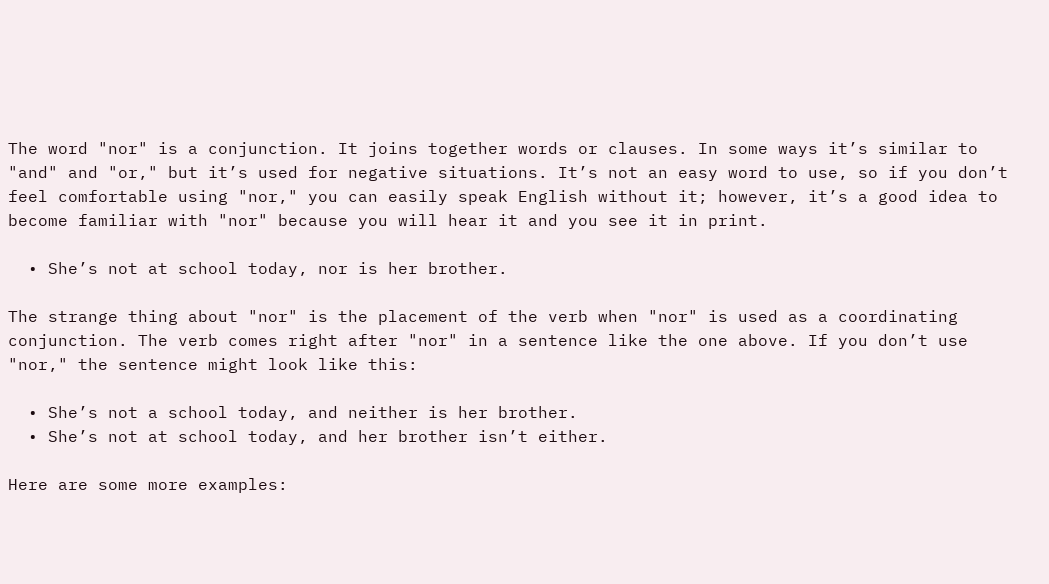The word "nor" is a conjunction. It joins together words or clauses. In some ways it’s similar to "and" and "or," but it’s used for negative situations. It’s not an easy word to use, so if you don’t feel comfortable using "nor," you can easily speak English without it; however, it’s a good idea to become familiar with "nor" because you will hear it and you see it in print.

  • She’s not at school today, nor is her brother.

The strange thing about "nor" is the placement of the verb when "nor" is used as a coordinating conjunction. The verb comes right after "nor" in a sentence like the one above. If you don’t use "nor," the sentence might look like this:

  • She’s not a school today, and neither is her brother.
  • She’s not at school today, and her brother isn’t either.

Here are some more examples: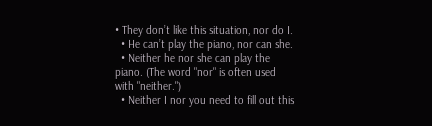• They don’t like this situation, nor do I.
  • He can’t play the piano, nor can she.
  • Neither he nor she can play the piano. (The word "nor" is often used with "neither.")
  • Neither I nor you need to fill out this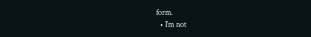form.
  • I’m not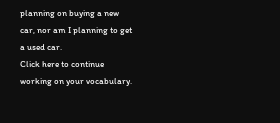planning on buying a new car, nor am I planning to get a used car.
Click here to continue working on your vocabulary.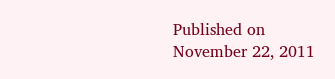Published on November 22, 2011